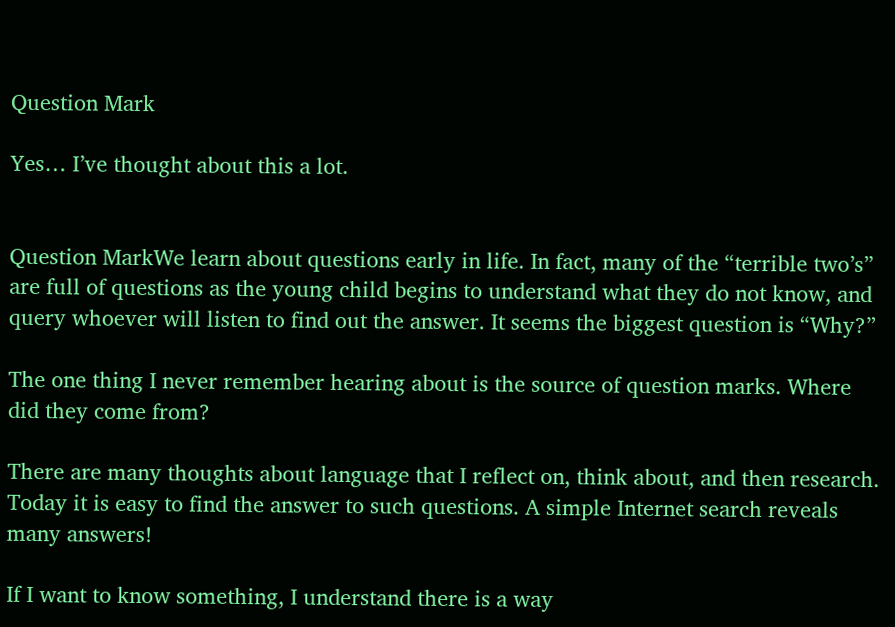Question Mark

Yes… I’ve thought about this a lot.


Question MarkWe learn about questions early in life. In fact, many of the “terrible two’s” are full of questions as the young child begins to understand what they do not know, and query whoever will listen to find out the answer. It seems the biggest question is “Why?”

The one thing I never remember hearing about is the source of question marks. Where did they come from?

There are many thoughts about language that I reflect on, think about, and then research. Today it is easy to find the answer to such questions. A simple Internet search reveals many answers!

If I want to know something, I understand there is a way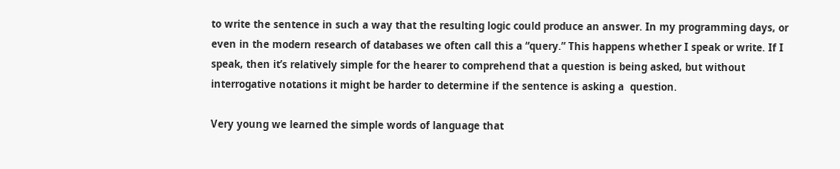to write the sentence in such a way that the resulting logic could produce an answer. In my programming days, or even in the modern research of databases we often call this a “query.” This happens whether I speak or write. If I speak, then it’s relatively simple for the hearer to comprehend that a question is being asked, but without interrogative notations it might be harder to determine if the sentence is asking a  question.

Very young we learned the simple words of language that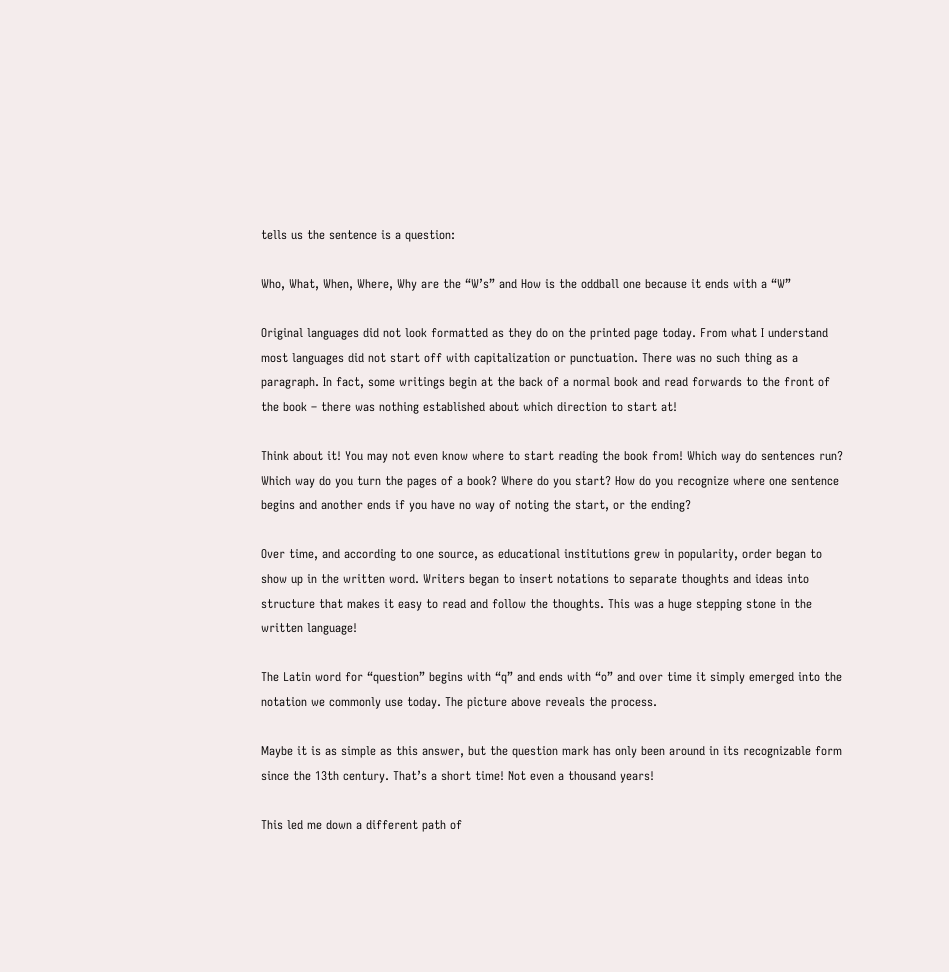tells us the sentence is a question:

Who, What, When, Where, Why are the “W’s” and How is the oddball one because it ends with a “W”

Original languages did not look formatted as they do on the printed page today. From what I understand most languages did not start off with capitalization or punctuation. There was no such thing as a paragraph. In fact, some writings begin at the back of a normal book and read forwards to the front of the book – there was nothing established about which direction to start at!

Think about it! You may not even know where to start reading the book from! Which way do sentences run? Which way do you turn the pages of a book? Where do you start? How do you recognize where one sentence begins and another ends if you have no way of noting the start, or the ending?

Over time, and according to one source, as educational institutions grew in popularity, order began to show up in the written word. Writers began to insert notations to separate thoughts and ideas into structure that makes it easy to read and follow the thoughts. This was a huge stepping stone in the written language!

The Latin word for “question” begins with “q” and ends with “o” and over time it simply emerged into the notation we commonly use today. The picture above reveals the process.

Maybe it is as simple as this answer, but the question mark has only been around in its recognizable form since the 13th century. That’s a short time! Not even a thousand years!

This led me down a different path of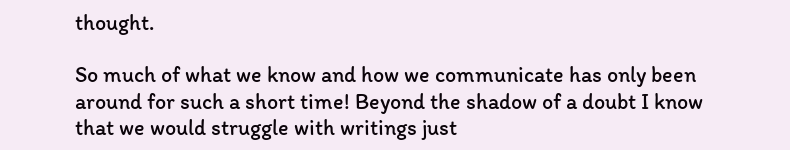thought.

So much of what we know and how we communicate has only been around for such a short time! Beyond the shadow of a doubt I know that we would struggle with writings just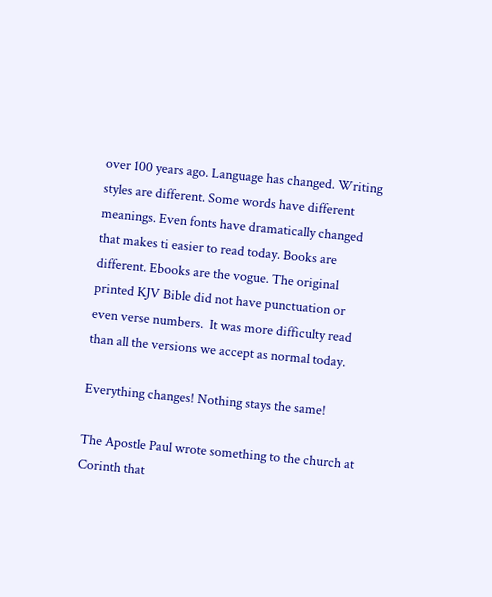over 100 years ago. Language has changed. Writing styles are different. Some words have different meanings. Even fonts have dramatically changed that makes ti easier to read today. Books are different. Ebooks are the vogue. The original printed KJV Bible did not have punctuation or even verse numbers.  It was more difficulty read than all the versions we accept as normal today.

Everything changes! Nothing stays the same!

The Apostle Paul wrote something to the church at Corinth that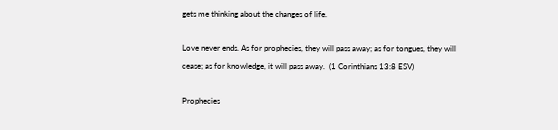gets me thinking about the changes of life.

Love never ends. As for prophecies, they will pass away; as for tongues, they will cease; as for knowledge, it will pass away.  (1 Corinthians 13:8 ESV)

Prophecies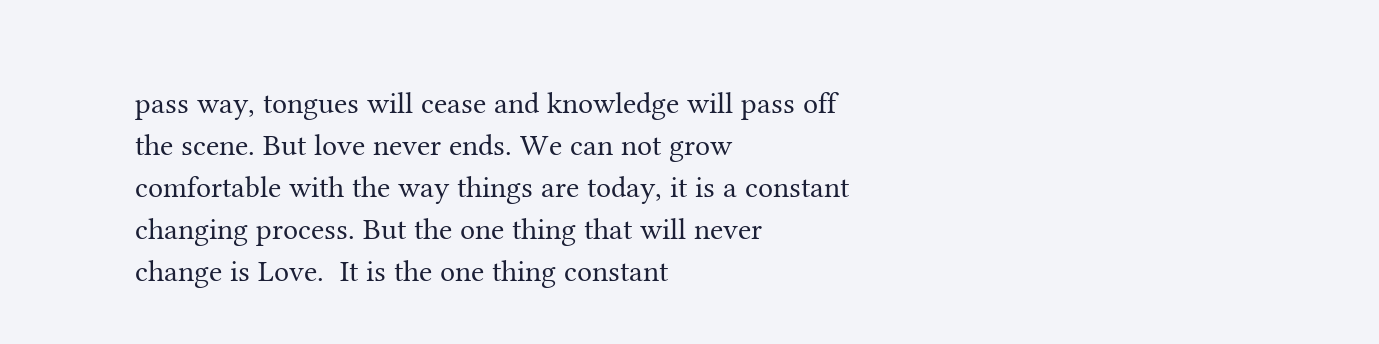pass way, tongues will cease and knowledge will pass off the scene. But love never ends. We can not grow comfortable with the way things are today, it is a constant changing process. But the one thing that will never change is Love.  It is the one thing constant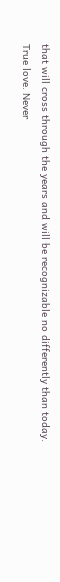that will cross through the years and will be recognizable no differently than today. True love. Never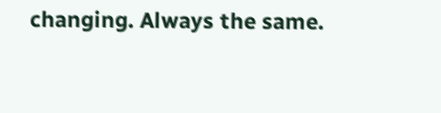changing. Always the same.